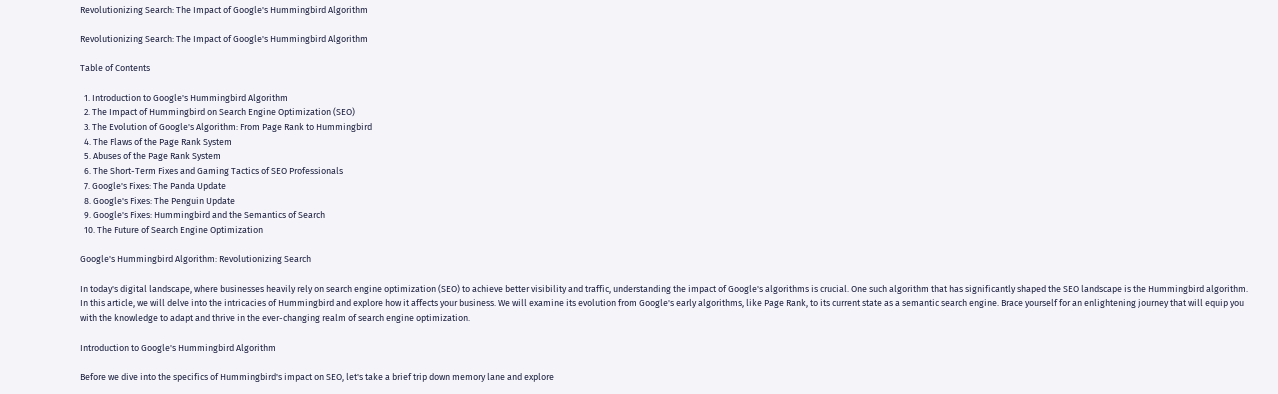Revolutionizing Search: The Impact of Google's Hummingbird Algorithm

Revolutionizing Search: The Impact of Google's Hummingbird Algorithm

Table of Contents

  1. Introduction to Google's Hummingbird Algorithm
  2. The Impact of Hummingbird on Search Engine Optimization (SEO)
  3. The Evolution of Google's Algorithm: From Page Rank to Hummingbird
  4. The Flaws of the Page Rank System
  5. Abuses of the Page Rank System
  6. The Short-Term Fixes and Gaming Tactics of SEO Professionals
  7. Google's Fixes: The Panda Update
  8. Google's Fixes: The Penguin Update
  9. Google's Fixes: Hummingbird and the Semantics of Search
  10. The Future of Search Engine Optimization

Google's Hummingbird Algorithm: Revolutionizing Search

In today's digital landscape, where businesses heavily rely on search engine optimization (SEO) to achieve better visibility and traffic, understanding the impact of Google's algorithms is crucial. One such algorithm that has significantly shaped the SEO landscape is the Hummingbird algorithm. In this article, we will delve into the intricacies of Hummingbird and explore how it affects your business. We will examine its evolution from Google's early algorithms, like Page Rank, to its current state as a semantic search engine. Brace yourself for an enlightening journey that will equip you with the knowledge to adapt and thrive in the ever-changing realm of search engine optimization.

Introduction to Google's Hummingbird Algorithm

Before we dive into the specifics of Hummingbird's impact on SEO, let's take a brief trip down memory lane and explore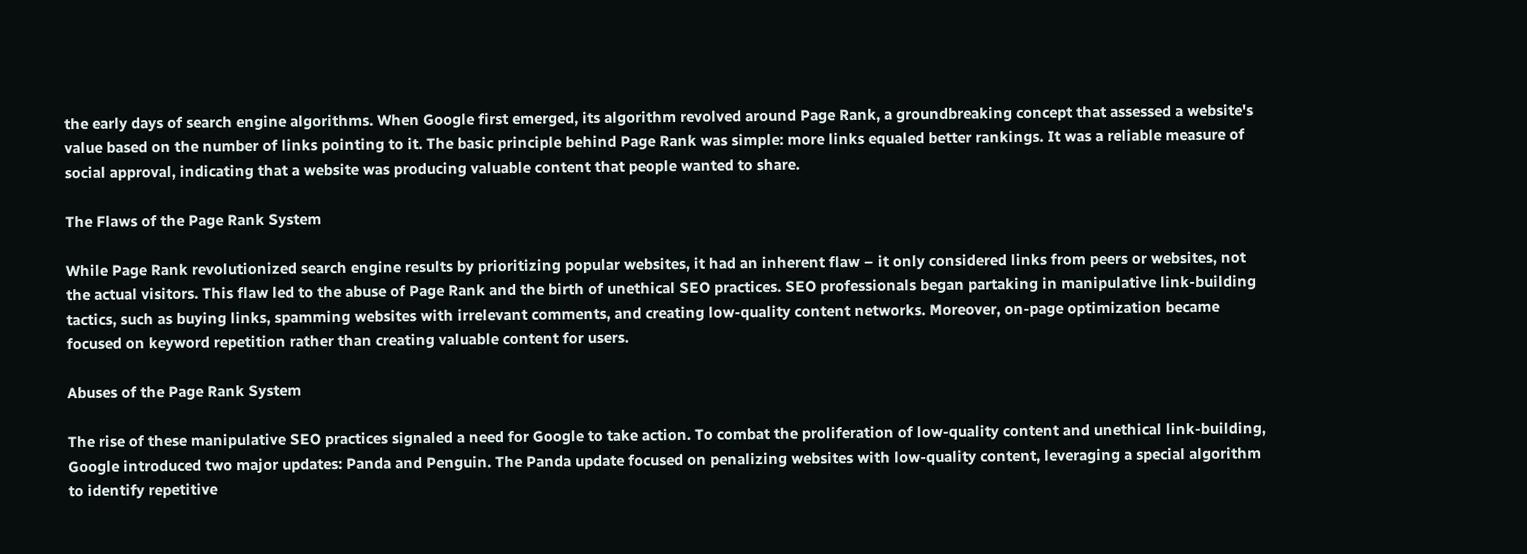the early days of search engine algorithms. When Google first emerged, its algorithm revolved around Page Rank, a groundbreaking concept that assessed a website's value based on the number of links pointing to it. The basic principle behind Page Rank was simple: more links equaled better rankings. It was a reliable measure of social approval, indicating that a website was producing valuable content that people wanted to share.

The Flaws of the Page Rank System

While Page Rank revolutionized search engine results by prioritizing popular websites, it had an inherent flaw – it only considered links from peers or websites, not the actual visitors. This flaw led to the abuse of Page Rank and the birth of unethical SEO practices. SEO professionals began partaking in manipulative link-building tactics, such as buying links, spamming websites with irrelevant comments, and creating low-quality content networks. Moreover, on-page optimization became focused on keyword repetition rather than creating valuable content for users.

Abuses of the Page Rank System

The rise of these manipulative SEO practices signaled a need for Google to take action. To combat the proliferation of low-quality content and unethical link-building, Google introduced two major updates: Panda and Penguin. The Panda update focused on penalizing websites with low-quality content, leveraging a special algorithm to identify repetitive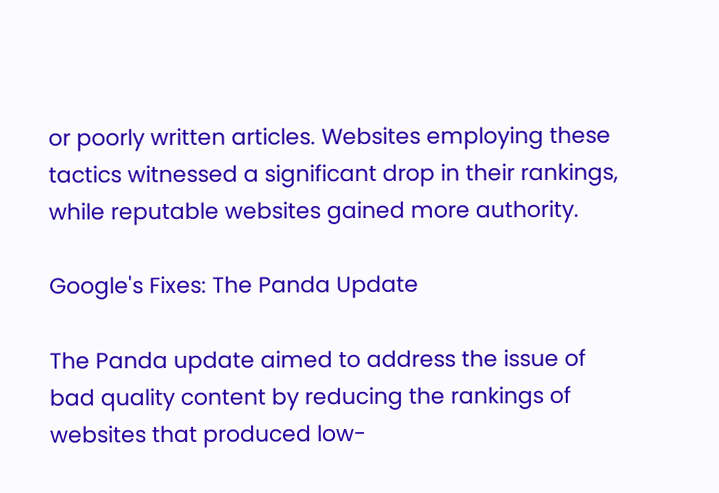or poorly written articles. Websites employing these tactics witnessed a significant drop in their rankings, while reputable websites gained more authority.

Google's Fixes: The Panda Update

The Panda update aimed to address the issue of bad quality content by reducing the rankings of websites that produced low-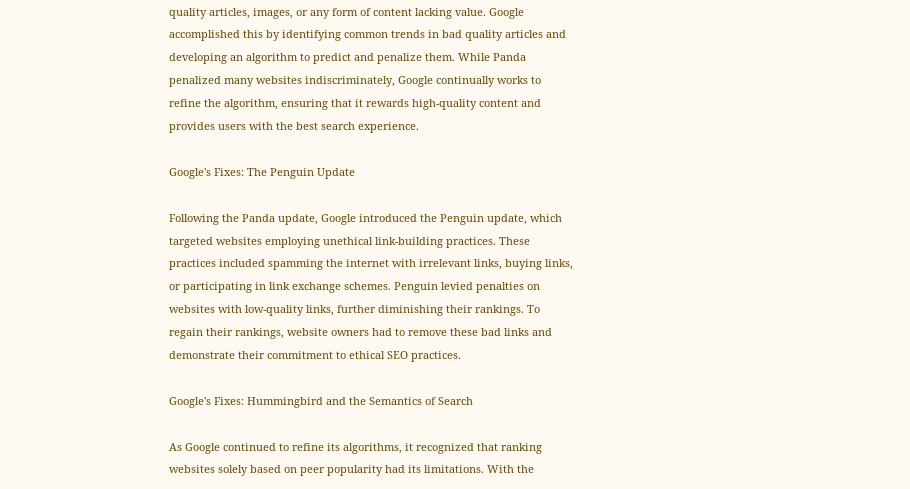quality articles, images, or any form of content lacking value. Google accomplished this by identifying common trends in bad quality articles and developing an algorithm to predict and penalize them. While Panda penalized many websites indiscriminately, Google continually works to refine the algorithm, ensuring that it rewards high-quality content and provides users with the best search experience.

Google's Fixes: The Penguin Update

Following the Panda update, Google introduced the Penguin update, which targeted websites employing unethical link-building practices. These practices included spamming the internet with irrelevant links, buying links, or participating in link exchange schemes. Penguin levied penalties on websites with low-quality links, further diminishing their rankings. To regain their rankings, website owners had to remove these bad links and demonstrate their commitment to ethical SEO practices.

Google's Fixes: Hummingbird and the Semantics of Search

As Google continued to refine its algorithms, it recognized that ranking websites solely based on peer popularity had its limitations. With the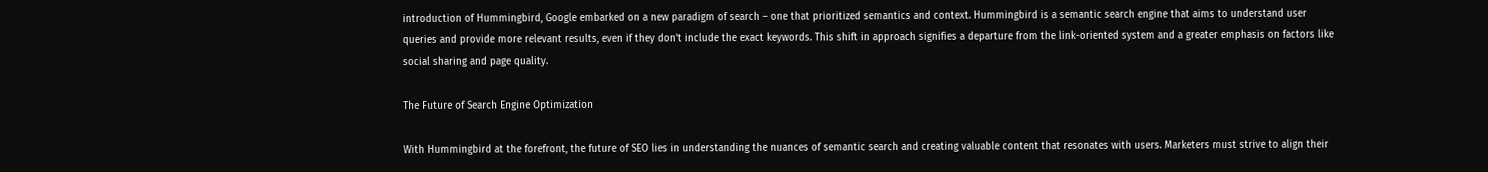introduction of Hummingbird, Google embarked on a new paradigm of search – one that prioritized semantics and context. Hummingbird is a semantic search engine that aims to understand user queries and provide more relevant results, even if they don't include the exact keywords. This shift in approach signifies a departure from the link-oriented system and a greater emphasis on factors like social sharing and page quality.

The Future of Search Engine Optimization

With Hummingbird at the forefront, the future of SEO lies in understanding the nuances of semantic search and creating valuable content that resonates with users. Marketers must strive to align their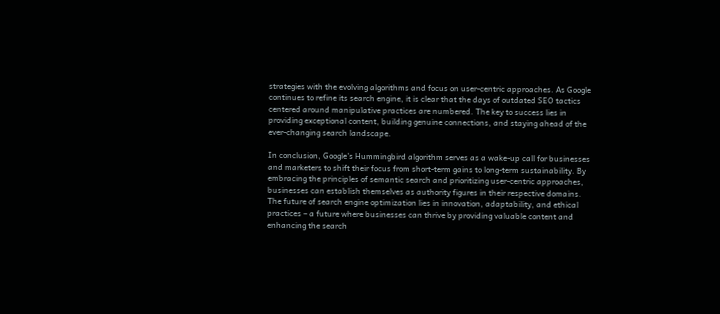strategies with the evolving algorithms and focus on user-centric approaches. As Google continues to refine its search engine, it is clear that the days of outdated SEO tactics centered around manipulative practices are numbered. The key to success lies in providing exceptional content, building genuine connections, and staying ahead of the ever-changing search landscape.

In conclusion, Google's Hummingbird algorithm serves as a wake-up call for businesses and marketers to shift their focus from short-term gains to long-term sustainability. By embracing the principles of semantic search and prioritizing user-centric approaches, businesses can establish themselves as authority figures in their respective domains. The future of search engine optimization lies in innovation, adaptability, and ethical practices – a future where businesses can thrive by providing valuable content and enhancing the search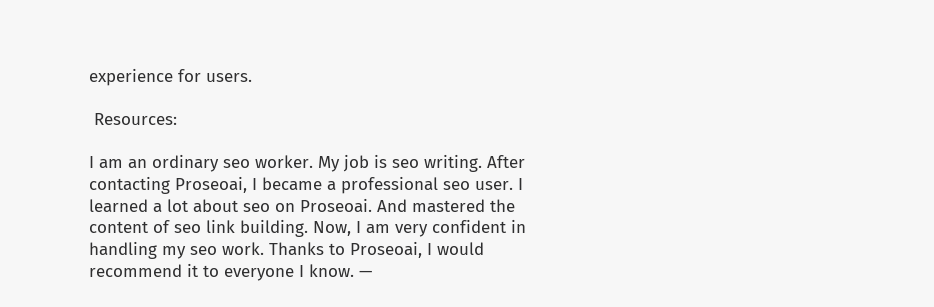experience for users.

 Resources:

I am an ordinary seo worker. My job is seo writing. After contacting Proseoai, I became a professional seo user. I learned a lot about seo on Proseoai. And mastered the content of seo link building. Now, I am very confident in handling my seo work. Thanks to Proseoai, I would recommend it to everyone I know. —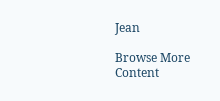Jean

Browse More Content